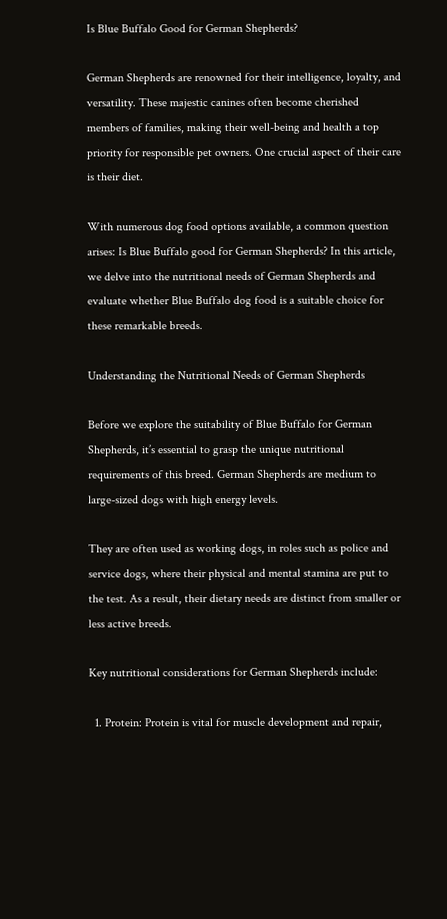Is Blue Buffalo Good for German Shepherds?

German Shepherds are renowned for their intelligence, loyalty, and versatility. These majestic canines often become cherished members of families, making their well-being and health a top priority for responsible pet owners. One crucial aspect of their care is their diet.

With numerous dog food options available, a common question arises: Is Blue Buffalo good for German Shepherds? In this article, we delve into the nutritional needs of German Shepherds and evaluate whether Blue Buffalo dog food is a suitable choice for these remarkable breeds.

Understanding the Nutritional Needs of German Shepherds

Before we explore the suitability of Blue Buffalo for German Shepherds, it’s essential to grasp the unique nutritional requirements of this breed. German Shepherds are medium to large-sized dogs with high energy levels.

They are often used as working dogs, in roles such as police and service dogs, where their physical and mental stamina are put to the test. As a result, their dietary needs are distinct from smaller or less active breeds.

Key nutritional considerations for German Shepherds include:

  1. Protein: Protein is vital for muscle development and repair,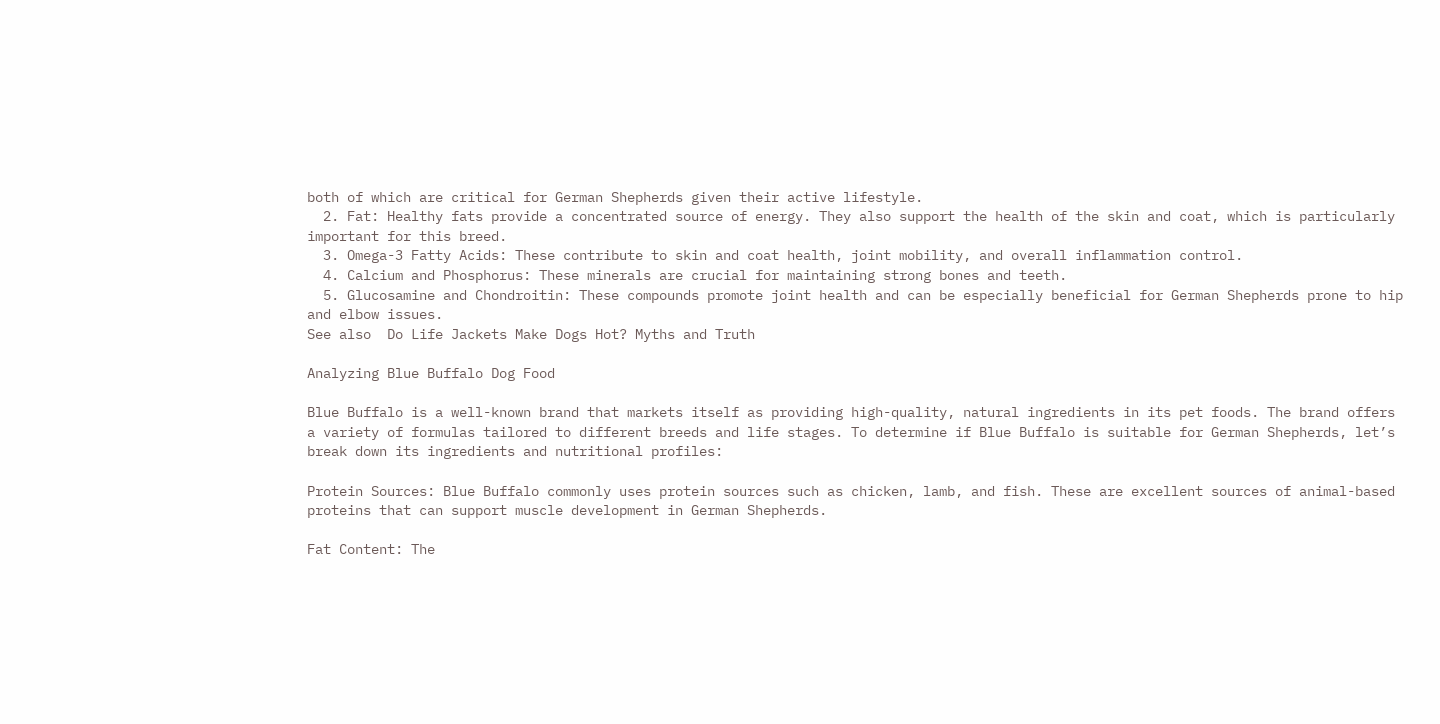both of which are critical for German Shepherds given their active lifestyle.
  2. Fat: Healthy fats provide a concentrated source of energy. They also support the health of the skin and coat, which is particularly important for this breed.
  3. Omega-3 Fatty Acids: These contribute to skin and coat health, joint mobility, and overall inflammation control.
  4. Calcium and Phosphorus: These minerals are crucial for maintaining strong bones and teeth.
  5. Glucosamine and Chondroitin: These compounds promote joint health and can be especially beneficial for German Shepherds prone to hip and elbow issues.
See also  Do Life Jackets Make Dogs Hot? Myths and Truth

Analyzing Blue Buffalo Dog Food

Blue Buffalo is a well-known brand that markets itself as providing high-quality, natural ingredients in its pet foods. The brand offers a variety of formulas tailored to different breeds and life stages. To determine if Blue Buffalo is suitable for German Shepherds, let’s break down its ingredients and nutritional profiles:

Protein Sources: Blue Buffalo commonly uses protein sources such as chicken, lamb, and fish. These are excellent sources of animal-based proteins that can support muscle development in German Shepherds.

Fat Content: The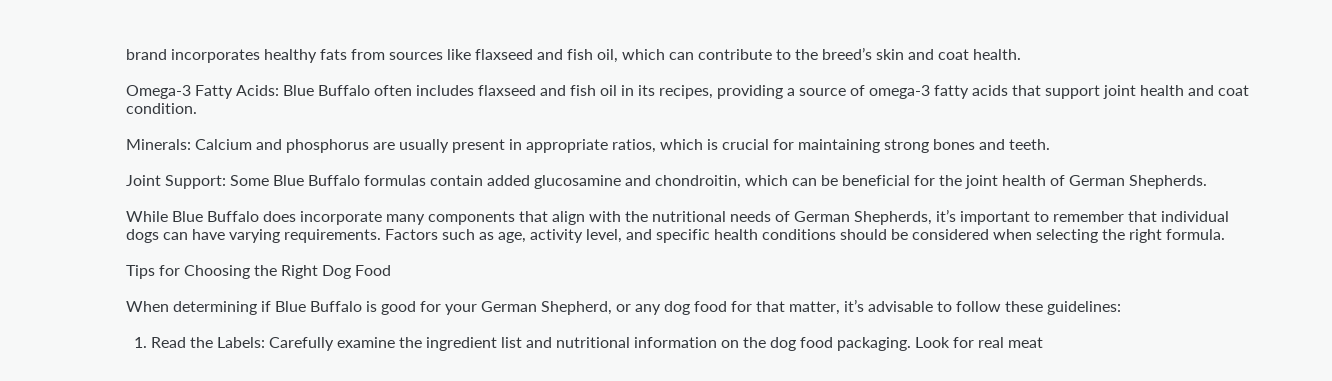brand incorporates healthy fats from sources like flaxseed and fish oil, which can contribute to the breed’s skin and coat health.

Omega-3 Fatty Acids: Blue Buffalo often includes flaxseed and fish oil in its recipes, providing a source of omega-3 fatty acids that support joint health and coat condition.

Minerals: Calcium and phosphorus are usually present in appropriate ratios, which is crucial for maintaining strong bones and teeth.

Joint Support: Some Blue Buffalo formulas contain added glucosamine and chondroitin, which can be beneficial for the joint health of German Shepherds.

While Blue Buffalo does incorporate many components that align with the nutritional needs of German Shepherds, it’s important to remember that individual dogs can have varying requirements. Factors such as age, activity level, and specific health conditions should be considered when selecting the right formula.

Tips for Choosing the Right Dog Food

When determining if Blue Buffalo is good for your German Shepherd, or any dog food for that matter, it’s advisable to follow these guidelines:

  1. Read the Labels: Carefully examine the ingredient list and nutritional information on the dog food packaging. Look for real meat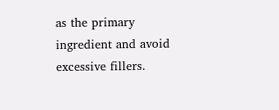as the primary ingredient and avoid excessive fillers.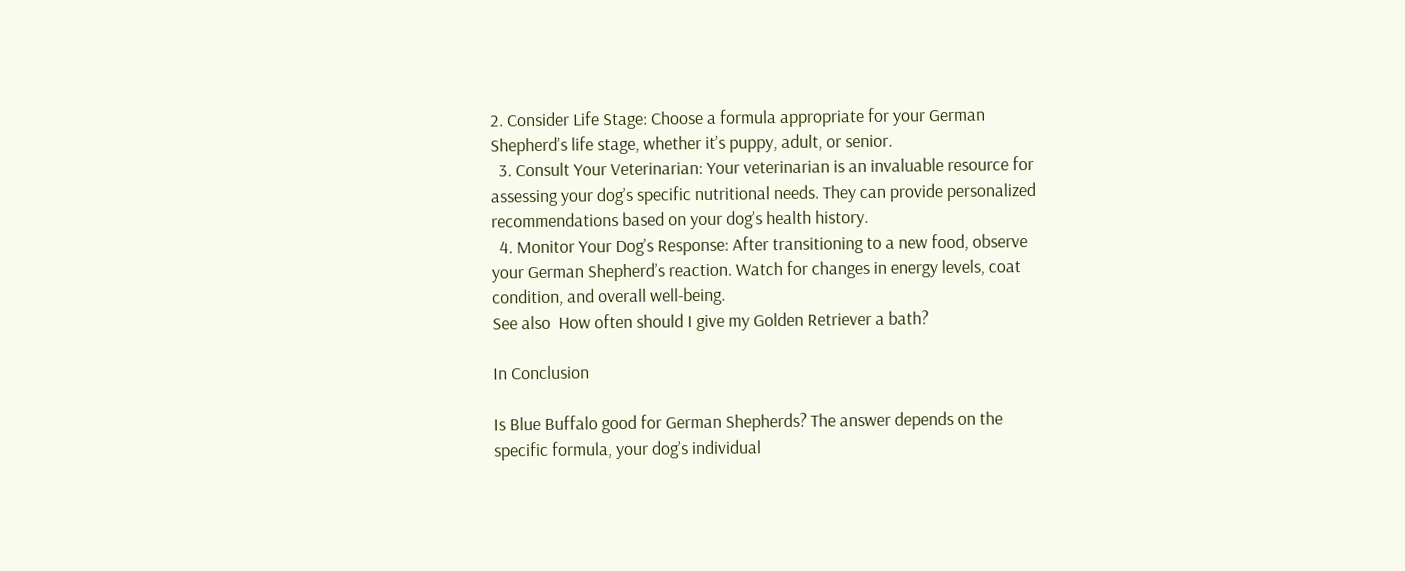2. Consider Life Stage: Choose a formula appropriate for your German Shepherd’s life stage, whether it’s puppy, adult, or senior.
  3. Consult Your Veterinarian: Your veterinarian is an invaluable resource for assessing your dog’s specific nutritional needs. They can provide personalized recommendations based on your dog’s health history.
  4. Monitor Your Dog’s Response: After transitioning to a new food, observe your German Shepherd’s reaction. Watch for changes in energy levels, coat condition, and overall well-being.
See also  How often should I give my Golden Retriever a bath?

In Conclusion

Is Blue Buffalo good for German Shepherds? The answer depends on the specific formula, your dog’s individual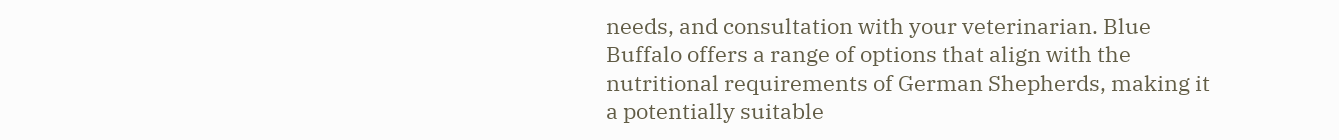needs, and consultation with your veterinarian. Blue Buffalo offers a range of options that align with the nutritional requirements of German Shepherds, making it a potentially suitable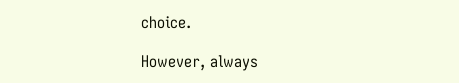choice.

However, always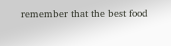remember that the best food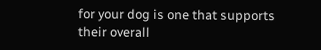for your dog is one that supports their overall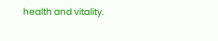health and vitality.